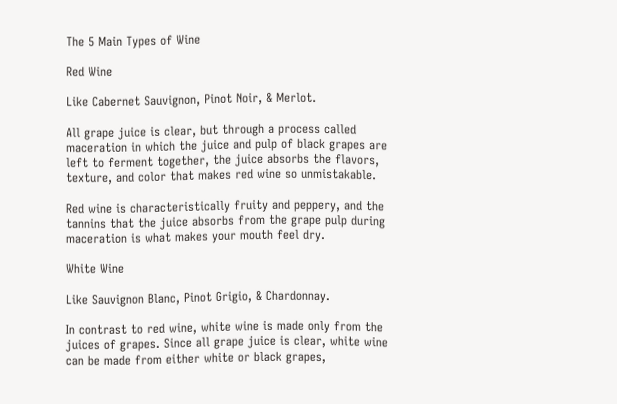The 5 Main Types of Wine

Red Wine

Like Cabernet Sauvignon, Pinot Noir, & Merlot.

All grape juice is clear, but through a process called maceration in which the juice and pulp of black grapes are left to ferment together, the juice absorbs the flavors, texture, and color that makes red wine so unmistakable.

Red wine is characteristically fruity and peppery, and the tannins that the juice absorbs from the grape pulp during maceration is what makes your mouth feel dry.

White Wine

Like Sauvignon Blanc, Pinot Grigio, & Chardonnay.

In contrast to red wine, white wine is made only from the juices of grapes. Since all grape juice is clear, white wine can be made from either white or black grapes,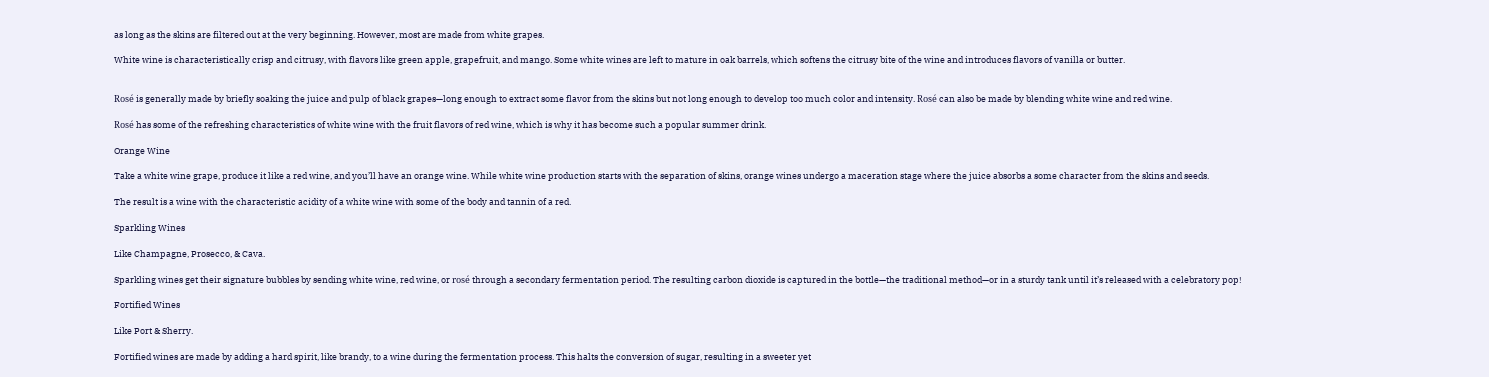as long as the skins are filtered out at the very beginning. However, most are made from white grapes.

White wine is characteristically crisp and citrusy, with flavors like green apple, grapefruit, and mango. Some white wines are left to mature in oak barrels, which softens the citrusy bite of the wine and introduces flavors of vanilla or butter.


Rosé is generally made by briefly soaking the juice and pulp of black grapes—long enough to extract some flavor from the skins but not long enough to develop too much color and intensity. Rosé can also be made by blending white wine and red wine.

Rosé has some of the refreshing characteristics of white wine with the fruit flavors of red wine, which is why it has become such a popular summer drink.

Orange Wine

Take a white wine grape, produce it like a red wine, and you’ll have an orange wine. While white wine production starts with the separation of skins, orange wines undergo a maceration stage where the juice absorbs a some character from the skins and seeds.

The result is a wine with the characteristic acidity of a white wine with some of the body and tannin of a red.

Sparkling Wines

Like Champagne, Prosecco, & Cava.

Sparkling wines get their signature bubbles by sending white wine, red wine, or rosé through a secondary fermentation period. The resulting carbon dioxide is captured in the bottle—the traditional method—or in a sturdy tank until it’s released with a celebratory pop!

Fortified Wines

Like Port & Sherry.

Fortified wines are made by adding a hard spirit, like brandy, to a wine during the fermentation process. This halts the conversion of sugar, resulting in a sweeter yet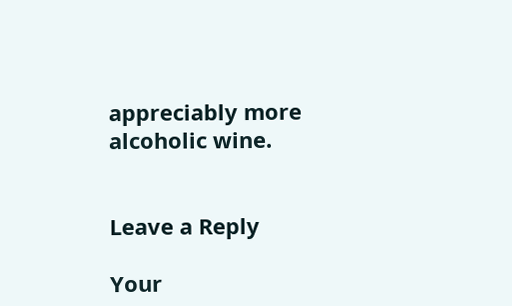appreciably more alcoholic wine.


Leave a Reply

Your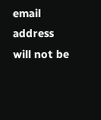email address will not be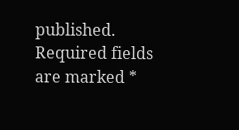published. Required fields are marked *